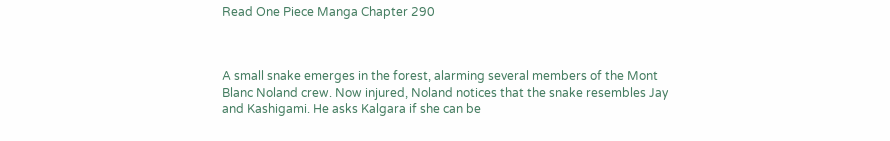Read One Piece Manga Chapter 290



A small snake emerges in the forest, alarming several members of the Mont Blanc Noland crew. Now injured, Noland notices that the snake resembles Jay and Kashigami. He asks Kalgara if she can be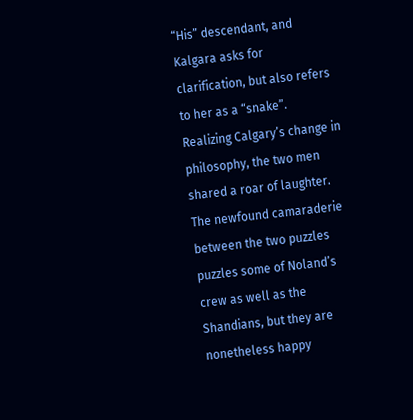“His” descendant, and Kalgara asks for clarification, but also refers to her as a “snake”. Realizing Calgary’s change in philosophy, the two men shared a roar of laughter. The newfound camaraderie between the two puzzles puzzles some of Noland’s crew as well as the Shandians, but they are nonetheless happy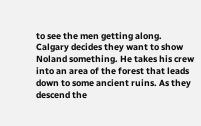to see the men getting along.
Calgary decides they want to show Noland something. He takes his crew into an area of the forest that leads down to some ancient ruins. As they descend the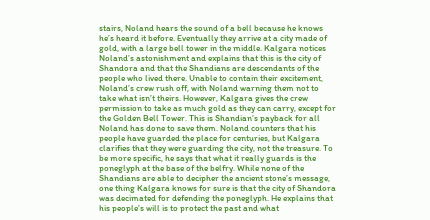stairs, Noland hears the sound of a bell because he knows he’s heard it before. Eventually they arrive at a city made of gold, with a large bell tower in the middle. Kalgara notices Noland’s astonishment and explains that this is the city of Shandora and that the Shandians are descendants of the people who lived there. Unable to contain their excitement, Noland’s crew rush off, with Noland warning them not to take what isn’t theirs. However, Kalgara gives the crew permission to take as much gold as they can carry, except for the Golden Bell Tower. This is Shandian’s payback for all Noland has done to save them. Noland counters that his people have guarded the place for centuries, but Kalgara clarifies that they were guarding the city, not the treasure. To be more specific, he says that what it really guards is the poneglyph at the base of the belfry. While none of the Shandians are able to decipher the ancient stone’s message, one thing Kalgara knows for sure is that the city of Shandora was decimated for defending the poneglyph. He explains that his people’s will is to protect the past and what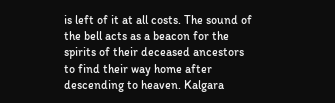is left of it at all costs. The sound of the bell acts as a beacon for the spirits of their deceased ancestors to find their way home after descending to heaven. Kalgara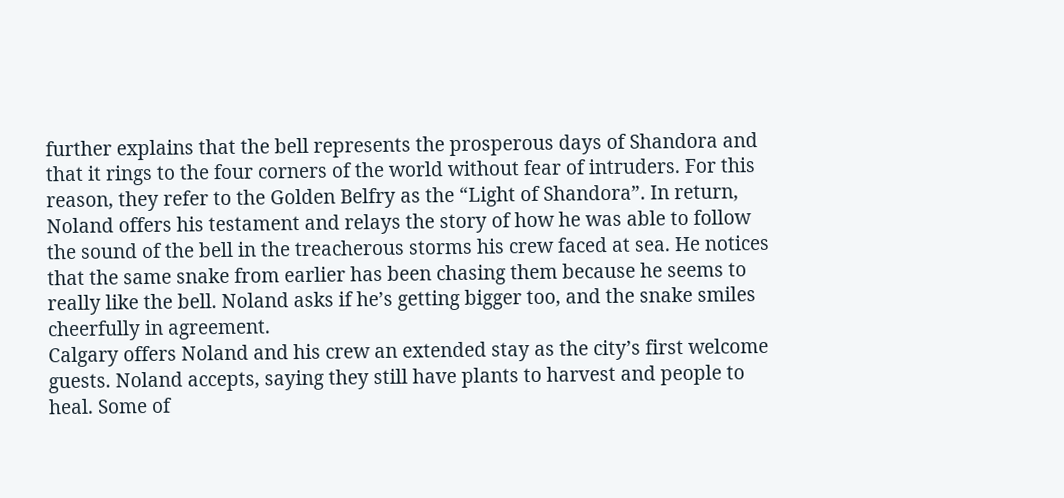further explains that the bell represents the prosperous days of Shandora and that it rings to the four corners of the world without fear of intruders. For this reason, they refer to the Golden Belfry as the “Light of Shandora”. In return, Noland offers his testament and relays the story of how he was able to follow the sound of the bell in the treacherous storms his crew faced at sea. He notices that the same snake from earlier has been chasing them because he seems to really like the bell. Noland asks if he’s getting bigger too, and the snake smiles cheerfully in agreement.
Calgary offers Noland and his crew an extended stay as the city’s first welcome guests. Noland accepts, saying they still have plants to harvest and people to heal. Some of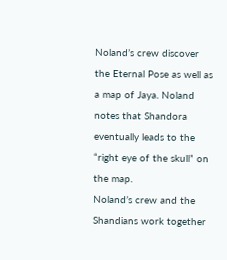Noland’s crew discover the Eternal Pose as well as a map of Jaya. Noland notes that Shandora eventually leads to the “right eye of the skull” on the map.
Noland’s crew and the Shandians work together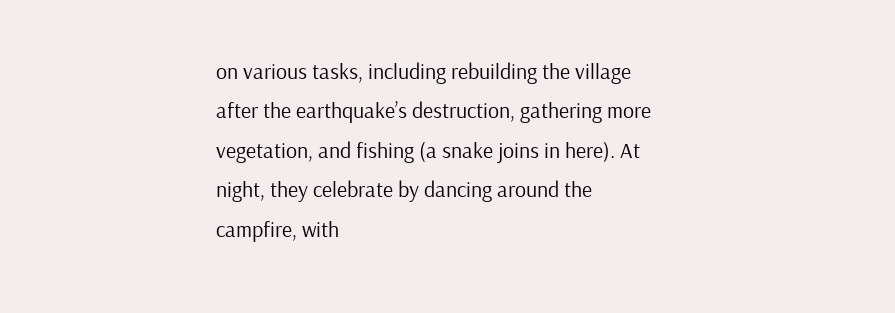on various tasks, including rebuilding the village after the earthquake’s destruction, gathering more vegetation, and fishing (a snake joins in here). At night, they celebrate by dancing around the campfire, with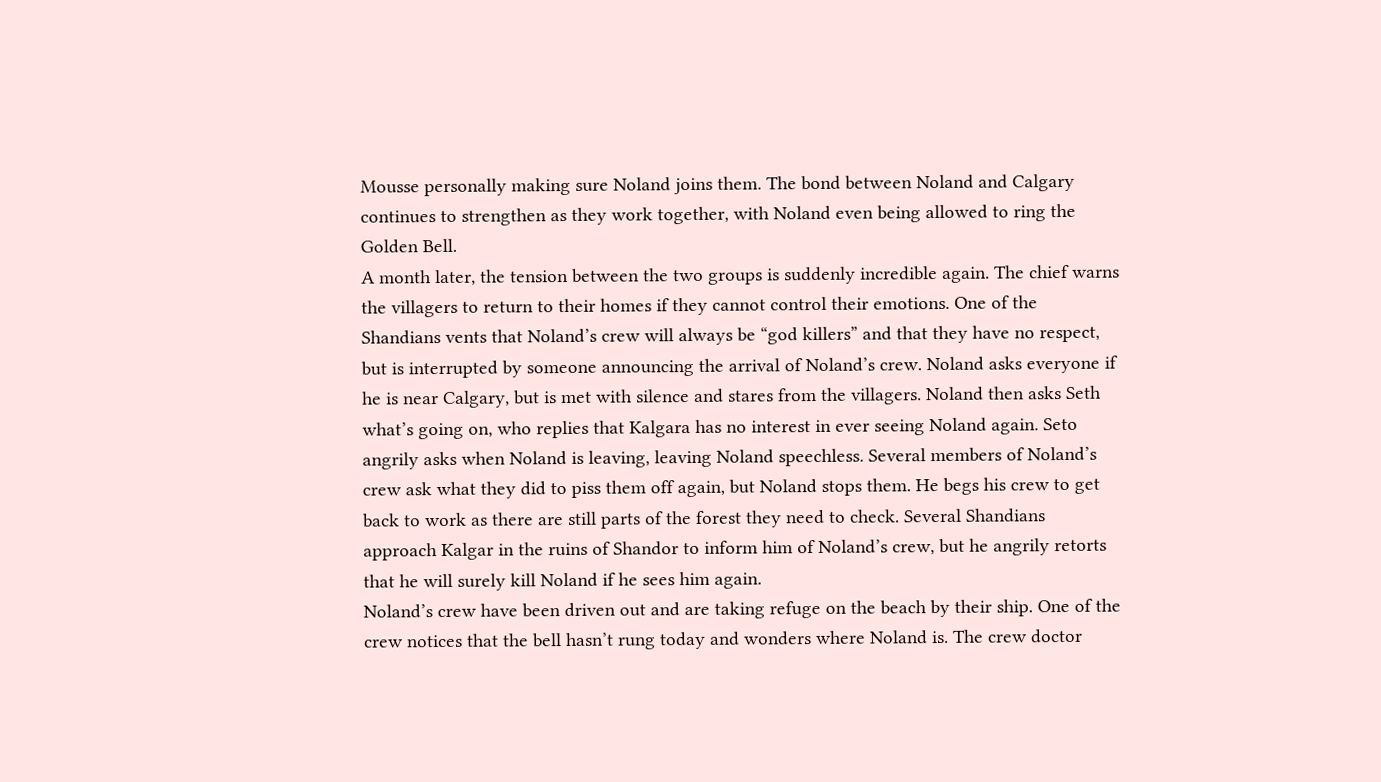Mousse personally making sure Noland joins them. The bond between Noland and Calgary continues to strengthen as they work together, with Noland even being allowed to ring the Golden Bell.
A month later, the tension between the two groups is suddenly incredible again. The chief warns the villagers to return to their homes if they cannot control their emotions. One of the Shandians vents that Noland’s crew will always be “god killers” and that they have no respect, but is interrupted by someone announcing the arrival of Noland’s crew. Noland asks everyone if he is near Calgary, but is met with silence and stares from the villagers. Noland then asks Seth what’s going on, who replies that Kalgara has no interest in ever seeing Noland again. Seto angrily asks when Noland is leaving, leaving Noland speechless. Several members of Noland’s crew ask what they did to piss them off again, but Noland stops them. He begs his crew to get back to work as there are still parts of the forest they need to check. Several Shandians approach Kalgar in the ruins of Shandor to inform him of Noland’s crew, but he angrily retorts that he will surely kill Noland if he sees him again.
Noland’s crew have been driven out and are taking refuge on the beach by their ship. One of the crew notices that the bell hasn’t rung today and wonders where Noland is. The crew doctor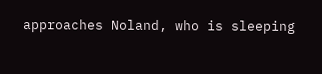approaches Noland, who is sleeping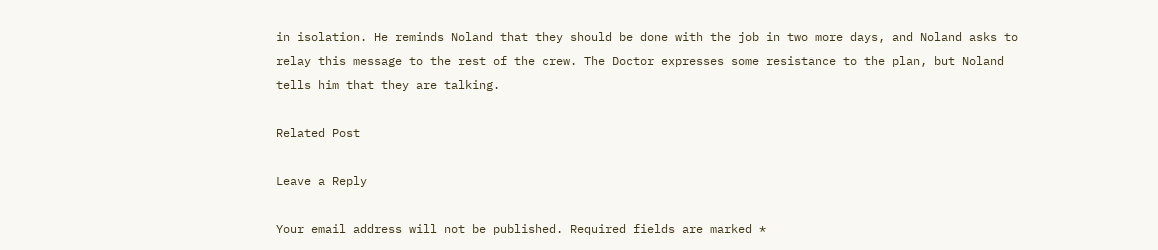in isolation. He reminds Noland that they should be done with the job in two more days, and Noland asks to relay this message to the rest of the crew. The Doctor expresses some resistance to the plan, but Noland tells him that they are talking.

Related Post

Leave a Reply

Your email address will not be published. Required fields are marked *